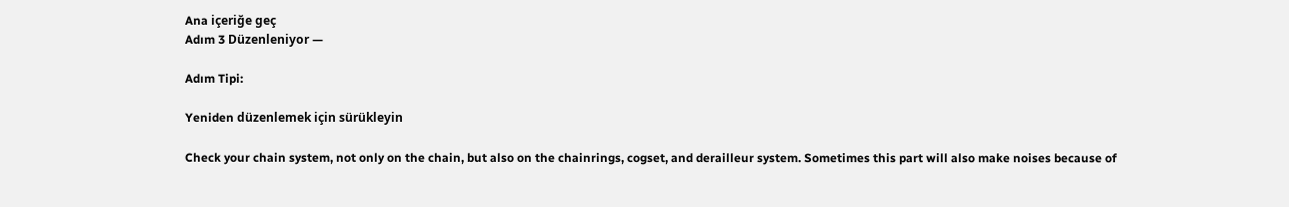Ana içeriğe geç
Adım 3 Düzenleniyor —

Adım Tipi:

Yeniden düzenlemek için sürükleyin

Check your chain system, not only on the chain, but also on the chainrings, cogset, and derailleur system. Sometimes this part will also make noises because of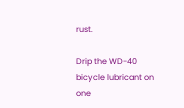rust.

Drip the WD-40 bicycle lubricant on one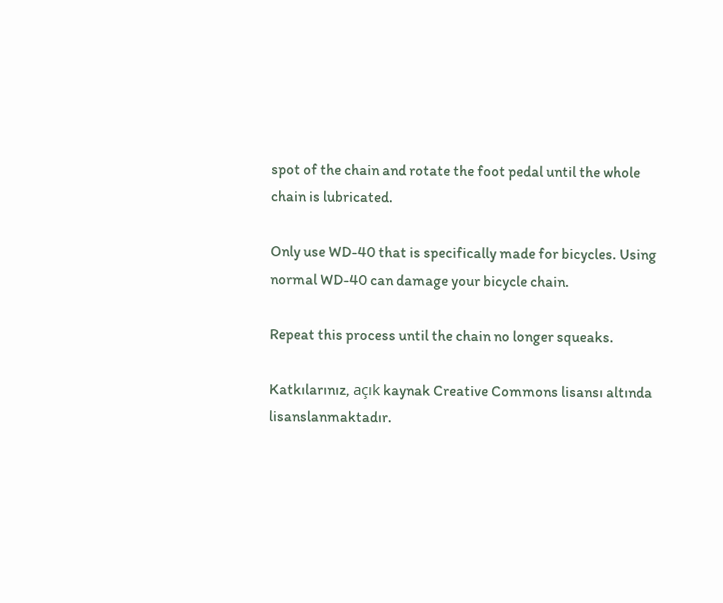spot of the chain and rotate the foot pedal until the whole chain is lubricated.

Only use WD-40 that is specifically made for bicycles. Using normal WD-40 can damage your bicycle chain.

Repeat this process until the chain no longer squeaks.

Katkılarınız, açık kaynak Creative Commons lisansı altında lisanslanmaktadır.